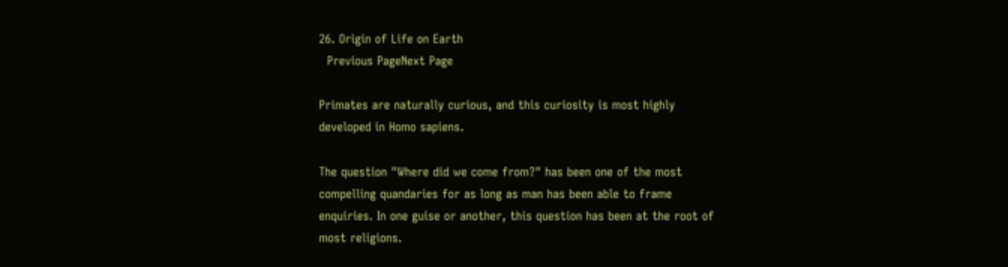26. Origin of Life on Earth
  Previous PageNext Page

Primates are naturally curious, and this curiosity is most highly developed in Homo sapiens.

The question "Where did we come from?" has been one of the most compelling quandaries for as long as man has been able to frame enquiries. In one guise or another, this question has been at the root of most religions.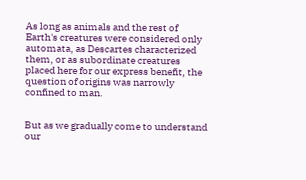As long as animals and the rest of Earth's creatures were considered only automata, as Descartes characterized them, or as subordinate creatures placed here for our express benefit, the question of origins was narrowly confined to man.


But as we gradually come to understand our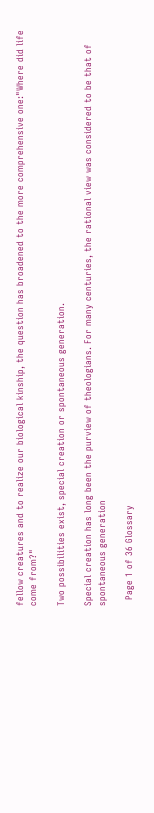fellow creatures and to realize our biological kinship, the question has broadened to the more comprehensive one:"Where did life come from?"

Two possibilities exist, special creation or spontaneous generation.

Special creation has long been the purview of theologians. For many centuries, the rational view was considered to be that of spontaneous generation

  Page 1 of 36 Glossary